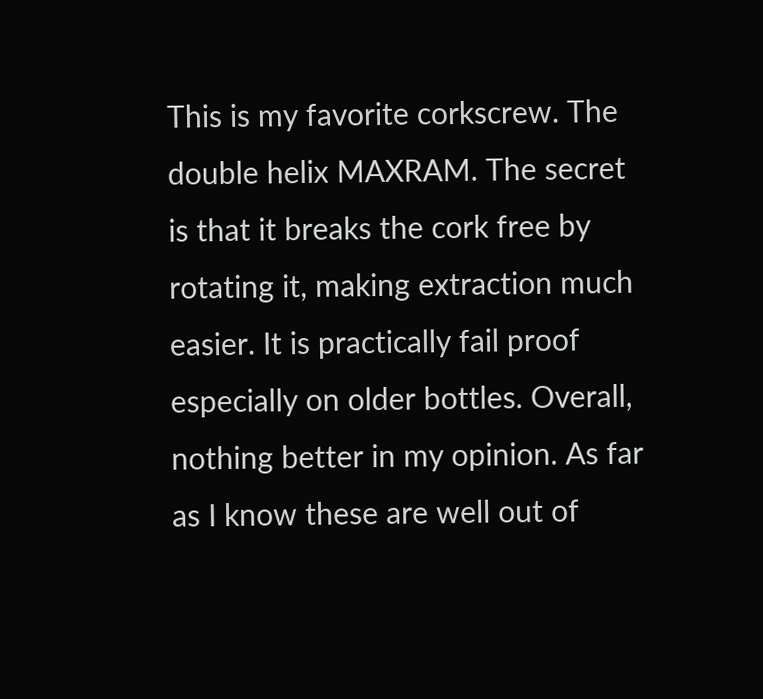This is my favorite corkscrew. The double helix MAXRAM. The secret is that it breaks the cork free by rotating it, making extraction much easier. It is practically fail proof especially on older bottles. Overall, nothing better in my opinion. As far as I know these are well out of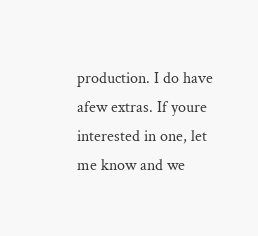production. I do have afew extras. If youre interested in one, let me know and we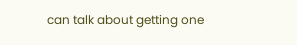can talk about getting one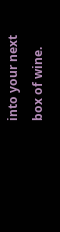into your next box of wine.